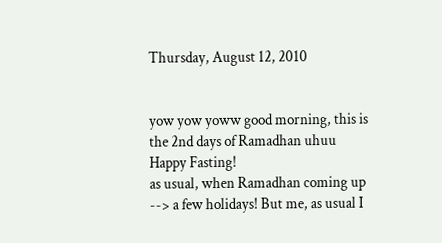Thursday, August 12, 2010


yow yow yoww good morning, this is the 2nd days of Ramadhan uhuu Happy Fasting!
as usual, when Ramadhan coming up --> a few holidays! But me, as usual I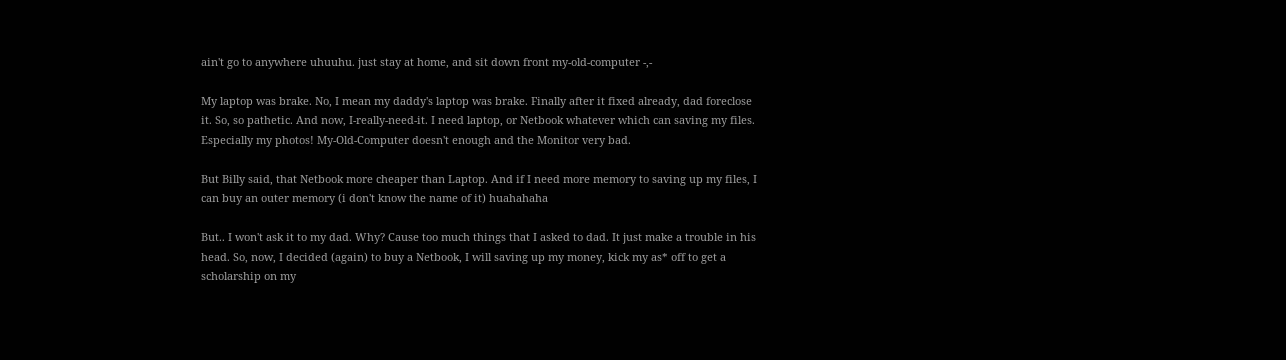ain't go to anywhere uhuuhu. just stay at home, and sit down front my-old-computer -,-

My laptop was brake. No, I mean my daddy's laptop was brake. Finally after it fixed already, dad foreclose it. So, so pathetic. And now, I-really-need-it. I need laptop, or Netbook whatever which can saving my files. Especially my photos! My-Old-Computer doesn't enough and the Monitor very bad.

But Billy said, that Netbook more cheaper than Laptop. And if I need more memory to saving up my files, I can buy an outer memory (i don't know the name of it) huahahaha

But.. I won't ask it to my dad. Why? Cause too much things that I asked to dad. It just make a trouble in his head. So, now, I decided (again) to buy a Netbook, I will saving up my money, kick my as* off to get a scholarship on my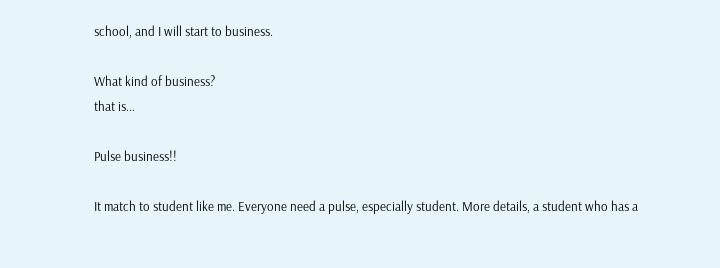school, and I will start to business.

What kind of business?
that is...

Pulse business!!

It match to student like me. Everyone need a pulse, especially student. More details, a student who has a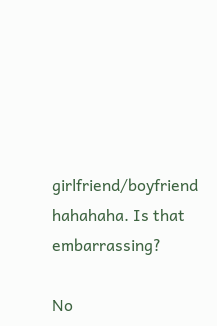girlfriend/boyfriend hahahaha. Is that embarrassing?

No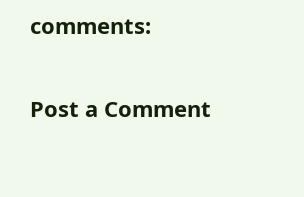comments:

Post a Comment